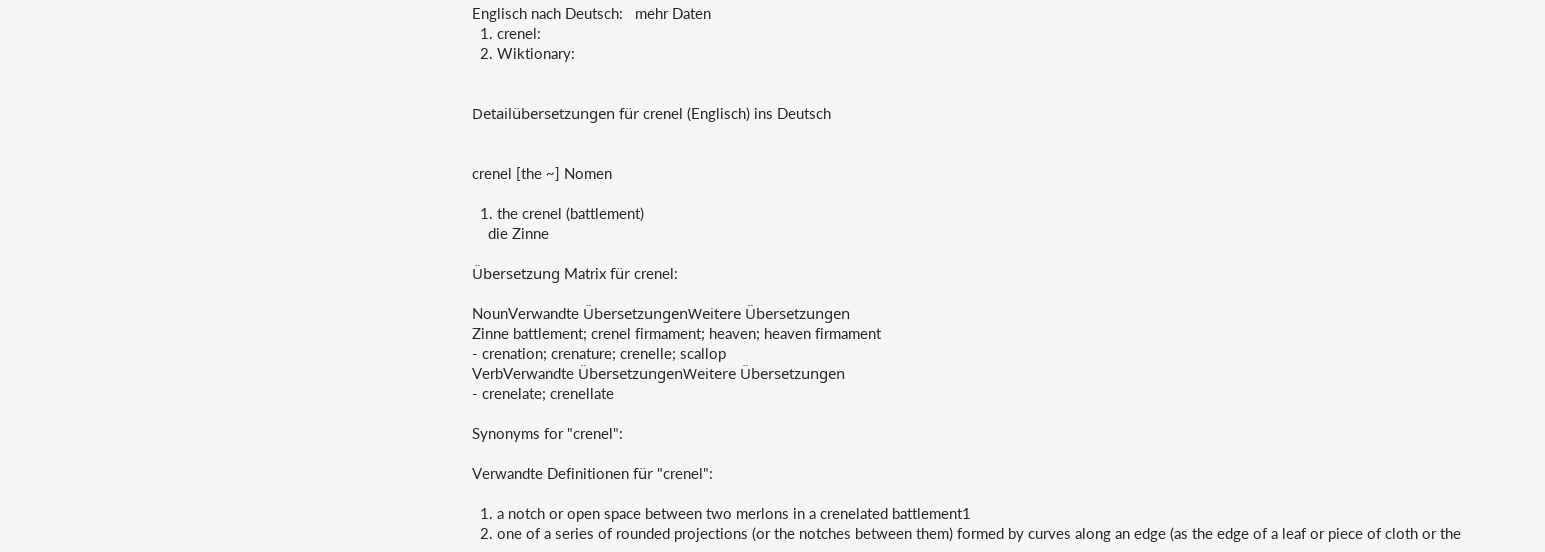Englisch nach Deutsch:   mehr Daten
  1. crenel:
  2. Wiktionary:


Detailübersetzungen für crenel (Englisch) ins Deutsch


crenel [the ~] Nomen

  1. the crenel (battlement)
    die Zinne

Übersetzung Matrix für crenel:

NounVerwandte ÜbersetzungenWeitere Übersetzungen
Zinne battlement; crenel firmament; heaven; heaven firmament
- crenation; crenature; crenelle; scallop
VerbVerwandte ÜbersetzungenWeitere Übersetzungen
- crenelate; crenellate

Synonyms for "crenel":

Verwandte Definitionen für "crenel":

  1. a notch or open space between two merlons in a crenelated battlement1
  2. one of a series of rounded projections (or the notches between them) formed by curves along an edge (as the edge of a leaf or piece of cloth or the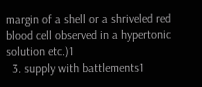margin of a shell or a shriveled red blood cell observed in a hypertonic solution etc.)1
  3. supply with battlements1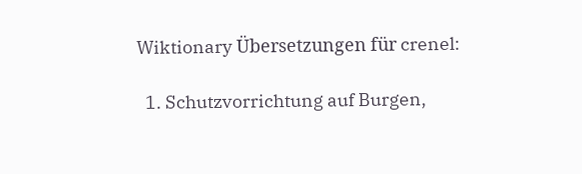Wiktionary Übersetzungen für crenel:

  1. Schutzvorrichtung auf Burgen,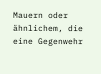Mauern oder ähnlichem, die eine Gegenwehr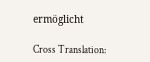ermöglicht

Cross Translation: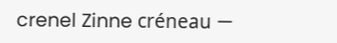crenel Zinne créneau —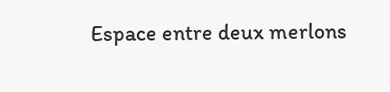Espace entre deux merlons